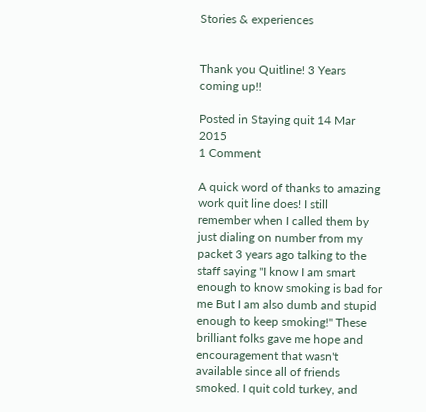Stories & experiences


Thank you Quitline! 3 Years coming up!!

Posted in Staying quit 14 Mar 2015
1 Comment

A quick word of thanks to amazing work quit line does! I still remember when I called them by just dialing on number from my packet 3 years ago talking to the staff saying "I know I am smart enough to know smoking is bad for me But I am also dumb and stupid enough to keep smoking!" These brilliant folks gave me hope and encouragement that wasn't available since all of friends smoked. I quit cold turkey, and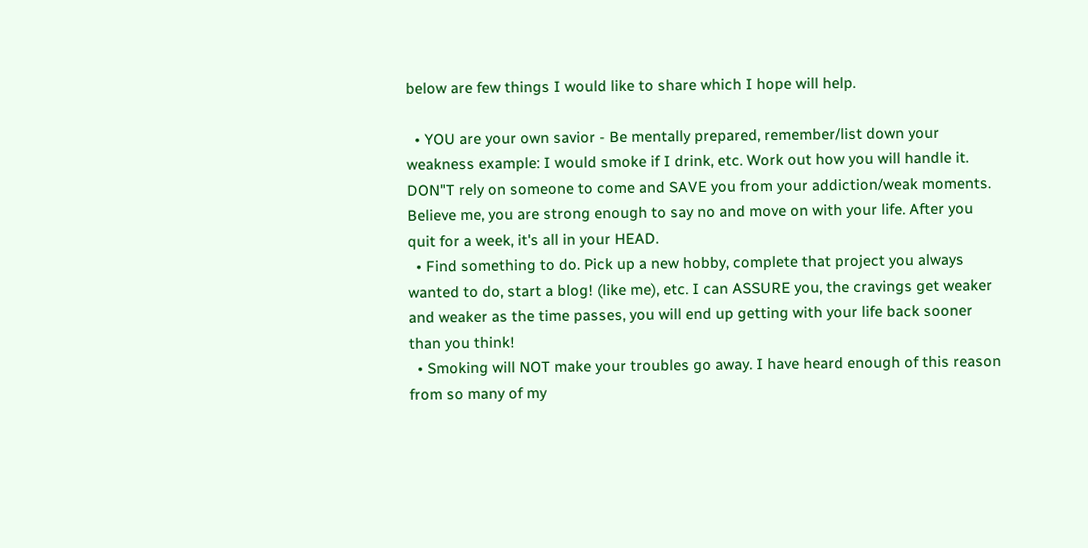below are few things I would like to share which I hope will help.

  • YOU are your own savior - Be mentally prepared, remember/list down your weakness example: I would smoke if I drink, etc. Work out how you will handle it. DON"T rely on someone to come and SAVE you from your addiction/weak moments. Believe me, you are strong enough to say no and move on with your life. After you quit for a week, it's all in your HEAD.
  • Find something to do. Pick up a new hobby, complete that project you always wanted to do, start a blog! (like me), etc. I can ASSURE you, the cravings get weaker and weaker as the time passes, you will end up getting with your life back sooner than you think!
  • Smoking will NOT make your troubles go away. I have heard enough of this reason from so many of my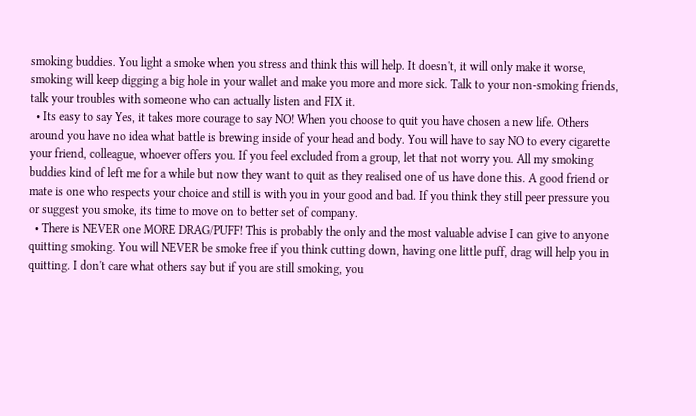smoking buddies. You light a smoke when you stress and think this will help. It doesn't, it will only make it worse, smoking will keep digging a big hole in your wallet and make you more and more sick. Talk to your non-smoking friends, talk your troubles with someone who can actually listen and FIX it.
  • Its easy to say Yes, it takes more courage to say NO! When you choose to quit you have chosen a new life. Others around you have no idea what battle is brewing inside of your head and body. You will have to say NO to every cigarette your friend, colleague, whoever offers you. If you feel excluded from a group, let that not worry you. All my smoking buddies kind of left me for a while but now they want to quit as they realised one of us have done this. A good friend or mate is one who respects your choice and still is with you in your good and bad. If you think they still peer pressure you or suggest you smoke, its time to move on to better set of company.
  • There is NEVER one MORE DRAG/PUFF! This is probably the only and the most valuable advise I can give to anyone quitting smoking. You will NEVER be smoke free if you think cutting down, having one little puff, drag will help you in quitting. I don't care what others say but if you are still smoking, you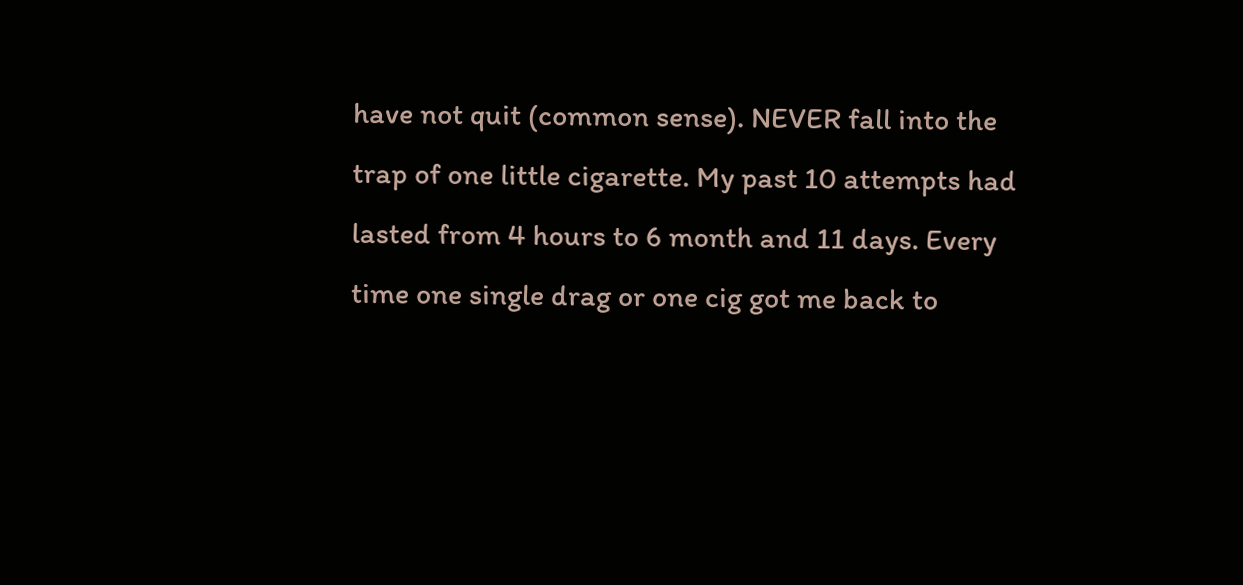have not quit (common sense). NEVER fall into the trap of one little cigarette. My past 10 attempts had lasted from 4 hours to 6 month and 11 days. Every time one single drag or one cig got me back to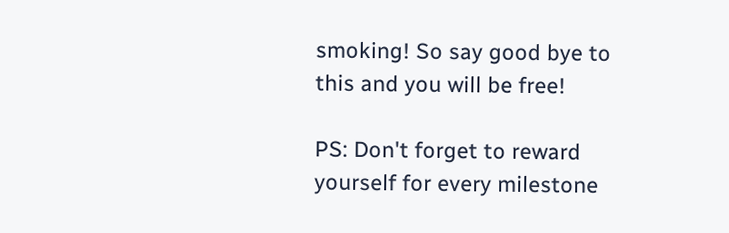smoking! So say good bye to this and you will be free!

PS: Don't forget to reward yourself for every milestone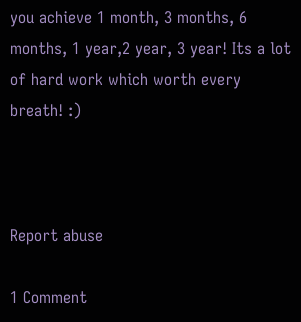you achieve 1 month, 3 months, 6 months, 1 year,2 year, 3 year! Its a lot of hard work which worth every breath! :)



Report abuse

1 Comment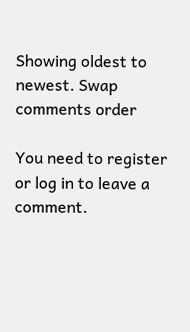Showing oldest to newest. Swap comments order

You need to register or log in to leave a comment.